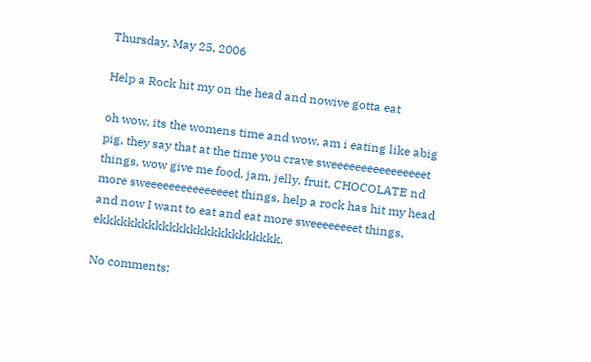Thursday, May 25, 2006

Help a Rock hit my on the head and nowive gotta eat

oh wow, its the womens time and wow, am i eating like abig pig, they say that at the time you crave sweeeeeeeeeeeeeeeet things, wow give me food, jam, jelly, fruit, CHOCOLATE nd more sweeeeeeeeeeeeeeet things, help a rock has hit my head and now I want to eat and eat more sweeeeeeeet things, ekkkkkkkkkkkkkkkkkkkkkkkkkk.

No comments: